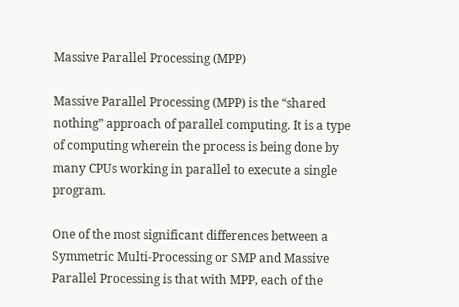Massive Parallel Processing (MPP)

Massive Parallel Processing (MPP) is the “shared nothing” approach of parallel computing. It is a type of computing wherein the process is being done by many CPUs working in parallel to execute a single program.

One of the most significant differences between a Symmetric Multi-Processing or SMP and Massive Parallel Processing is that with MPP, each of the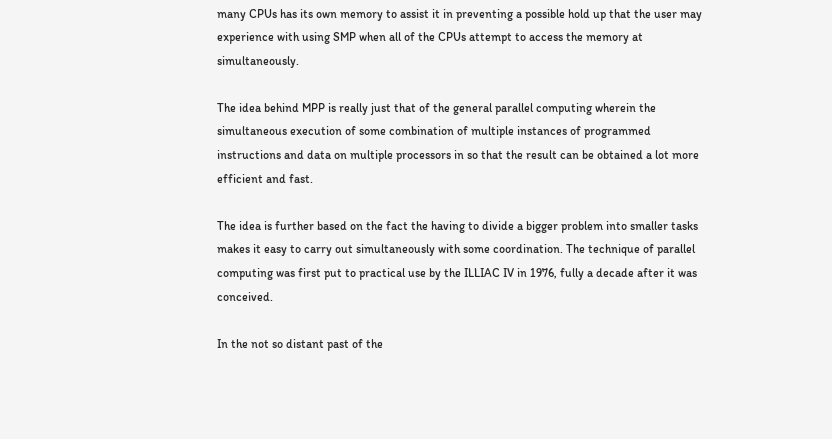many CPUs has its own memory to assist it in preventing a possible hold up that the user may experience with using SMP when all of the CPUs attempt to access the memory at simultaneously.

The idea behind MPP is really just that of the general parallel computing wherein the simultaneous execution of some combination of multiple instances of programmed instructions and data on multiple processors in so that the result can be obtained a lot more efficient and fast.

The idea is further based on the fact the having to divide a bigger problem into smaller tasks makes it easy to carry out simultaneously with some coordination. The technique of parallel computing was first put to practical use by the ILLIAC IV in 1976, fully a decade after it was conceived.

In the not so distant past of the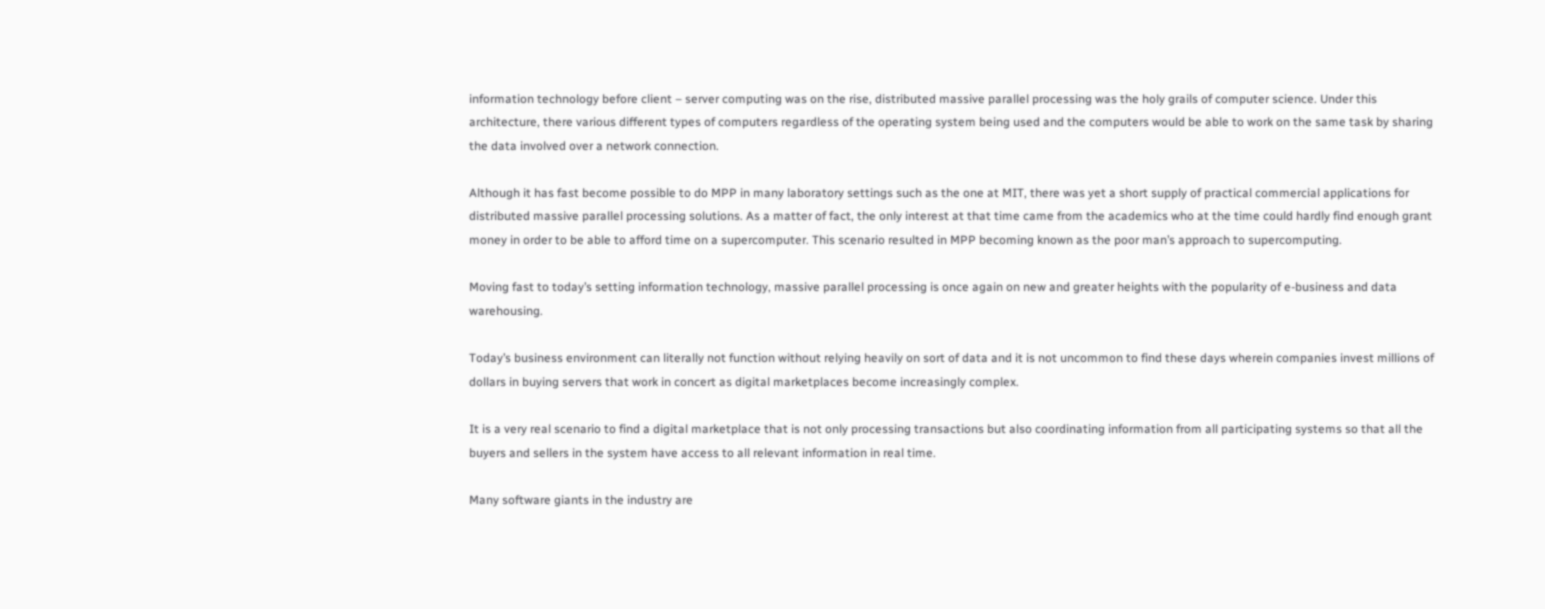information technology before client – server computing was on the rise, distributed massive parallel processing was the holy grails of computer science. Under this architecture, there various different types of computers regardless of the operating system being used and the computers would be able to work on the same task by sharing the data involved over a network connection.

Although it has fast become possible to do MPP in many laboratory settings such as the one at MIT, there was yet a short supply of practical commercial applications for distributed massive parallel processing solutions. As a matter of fact, the only interest at that time came from the academics who at the time could hardly find enough grant money in order to be able to afford time on a supercomputer. This scenario resulted in MPP becoming known as the poor man’s approach to supercomputing.

Moving fast to today’s setting information technology, massive parallel processing is once again on new and greater heights with the popularity of e-business and data warehousing.

Today’s business environment can literally not function without relying heavily on sort of data and it is not uncommon to find these days wherein companies invest millions of dollars in buying servers that work in concert as digital marketplaces become increasingly complex.

It is a very real scenario to find a digital marketplace that is not only processing transactions but also coordinating information from all participating systems so that all the buyers and sellers in the system have access to all relevant information in real time.

Many software giants in the industry are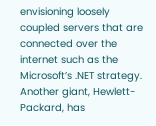envisioning loosely coupled servers that are connected over the internet such as the Microsoft’s .NET strategy. Another giant, Hewlett-Packard, has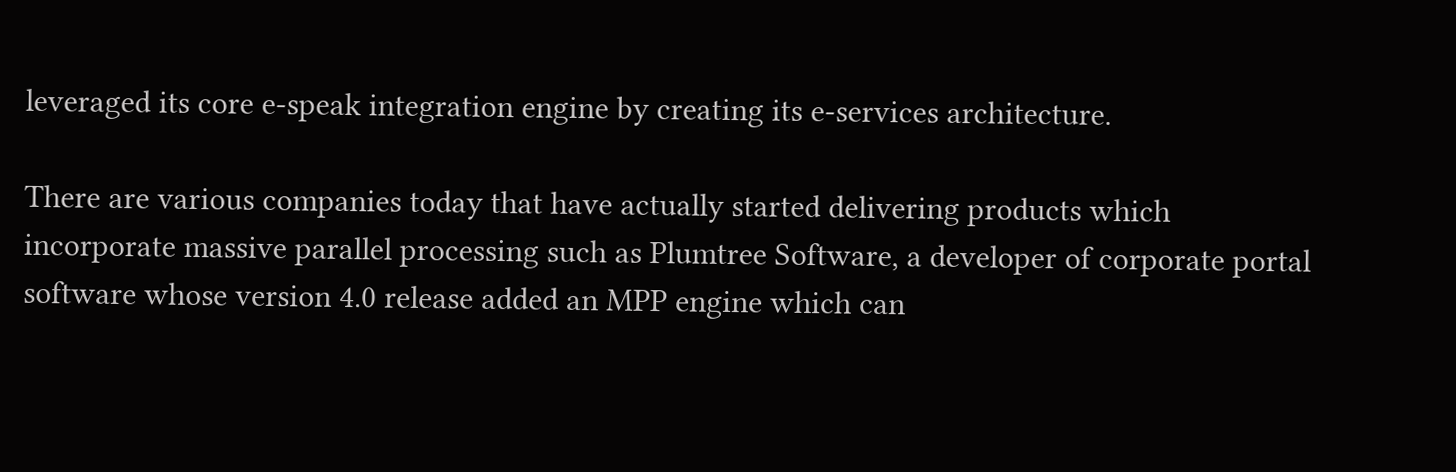leveraged its core e-speak integration engine by creating its e-services architecture.

There are various companies today that have actually started delivering products which incorporate massive parallel processing such as Plumtree Software, a developer of corporate portal software whose version 4.0 release added an MPP engine which can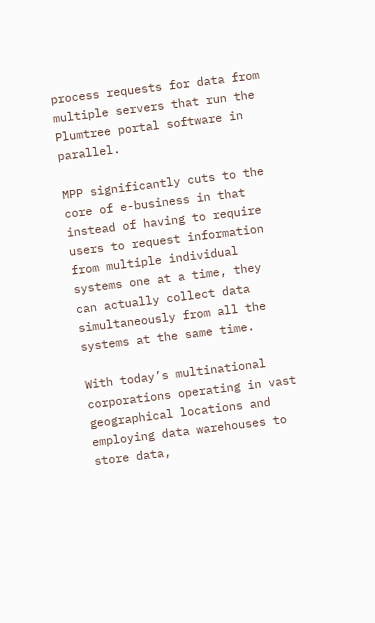process requests for data from multiple servers that run the Plumtree portal software in parallel.

MPP significantly cuts to the core of e-business in that instead of having to require users to request information from multiple individual systems one at a time, they can actually collect data simultaneously from all the systems at the same time.

With today’s multinational corporations operating in vast geographical locations and employing data warehouses to store data,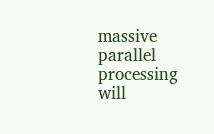massive parallel processing will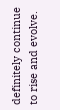definitely continue to rise and evolve.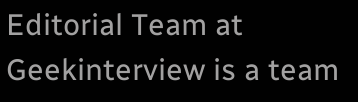Editorial Team at Geekinterview is a team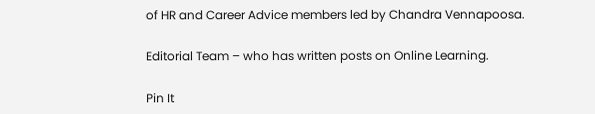of HR and Career Advice members led by Chandra Vennapoosa.

Editorial Team – who has written posts on Online Learning.

Pin It